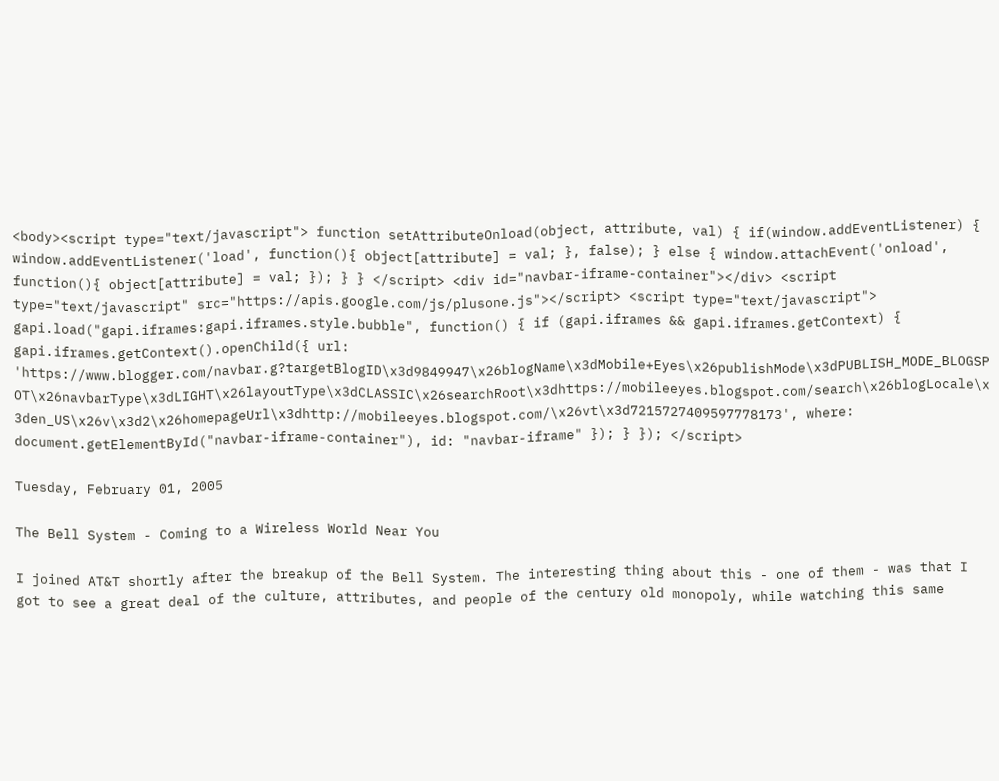<body><script type="text/javascript"> function setAttributeOnload(object, attribute, val) { if(window.addEventListener) { window.addEventListener('load', function(){ object[attribute] = val; }, false); } else { window.attachEvent('onload', function(){ object[attribute] = val; }); } } </script> <div id="navbar-iframe-container"></div> <script type="text/javascript" src="https://apis.google.com/js/plusone.js"></script> <script type="text/javascript"> gapi.load("gapi.iframes:gapi.iframes.style.bubble", function() { if (gapi.iframes && gapi.iframes.getContext) { gapi.iframes.getContext().openChild({ url: 'https://www.blogger.com/navbar.g?targetBlogID\x3d9849947\x26blogName\x3dMobile+Eyes\x26publishMode\x3dPUBLISH_MODE_BLOGSPOT\x26navbarType\x3dLIGHT\x26layoutType\x3dCLASSIC\x26searchRoot\x3dhttps://mobileeyes.blogspot.com/search\x26blogLocale\x3den_US\x26v\x3d2\x26homepageUrl\x3dhttp://mobileeyes.blogspot.com/\x26vt\x3d7215727409597778173', where: document.getElementById("navbar-iframe-container"), id: "navbar-iframe" }); } }); </script>

Tuesday, February 01, 2005

The Bell System - Coming to a Wireless World Near You

I joined AT&T shortly after the breakup of the Bell System. The interesting thing about this - one of them - was that I got to see a great deal of the culture, attributes, and people of the century old monopoly, while watching this same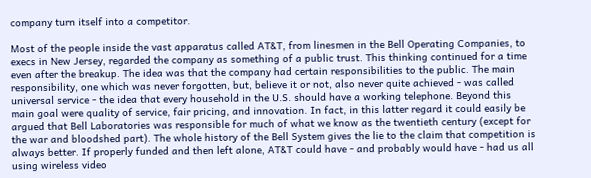company turn itself into a competitor.

Most of the people inside the vast apparatus called AT&T, from linesmen in the Bell Operating Companies, to execs in New Jersey, regarded the company as something of a public trust. This thinking continued for a time even after the breakup. The idea was that the company had certain responsibilities to the public. The main responsibility, one which was never forgotten, but, believe it or not, also never quite achieved - was called universal service - the idea that every household in the U.S. should have a working telephone. Beyond this main goal were quality of service, fair pricing, and innovation. In fact, in this latter regard it could easily be argued that Bell Laboratories was responsible for much of what we know as the twentieth century (except for the war and bloodshed part). The whole history of the Bell System gives the lie to the claim that competition is always better. If properly funded and then left alone, AT&T could have - and probably would have - had us all using wireless video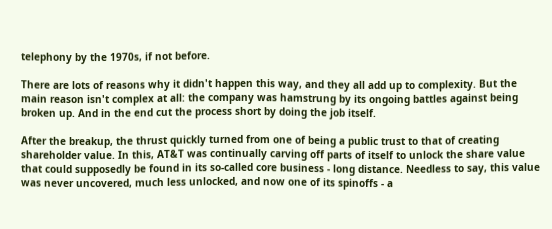telephony by the 1970s, if not before.

There are lots of reasons why it didn't happen this way, and they all add up to complexity. But the main reason isn't complex at all: the company was hamstrung by its ongoing battles against being broken up. And in the end cut the process short by doing the job itself.

After the breakup, the thrust quickly turned from one of being a public trust to that of creating shareholder value. In this, AT&T was continually carving off parts of itself to unlock the share value that could supposedly be found in its so-called core business - long distance. Needless to say, this value was never uncovered, much less unlocked, and now one of its spinoffs - a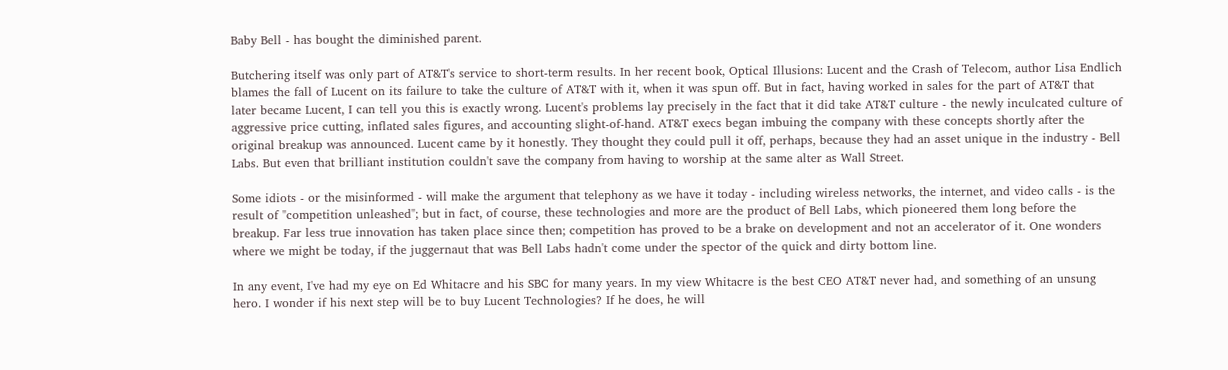Baby Bell - has bought the diminished parent.

Butchering itself was only part of AT&T's service to short-term results. In her recent book, Optical Illusions: Lucent and the Crash of Telecom, author Lisa Endlich blames the fall of Lucent on its failure to take the culture of AT&T with it, when it was spun off. But in fact, having worked in sales for the part of AT&T that later became Lucent, I can tell you this is exactly wrong. Lucent's problems lay precisely in the fact that it did take AT&T culture - the newly inculcated culture of aggressive price cutting, inflated sales figures, and accounting slight-of-hand. AT&T execs began imbuing the company with these concepts shortly after the original breakup was announced. Lucent came by it honestly. They thought they could pull it off, perhaps, because they had an asset unique in the industry - Bell Labs. But even that brilliant institution couldn't save the company from having to worship at the same alter as Wall Street.

Some idiots - or the misinformed - will make the argument that telephony as we have it today - including wireless networks, the internet, and video calls - is the result of "competition unleashed"; but in fact, of course, these technologies and more are the product of Bell Labs, which pioneered them long before the breakup. Far less true innovation has taken place since then; competition has proved to be a brake on development and not an accelerator of it. One wonders where we might be today, if the juggernaut that was Bell Labs hadn't come under the spector of the quick and dirty bottom line.

In any event, I've had my eye on Ed Whitacre and his SBC for many years. In my view Whitacre is the best CEO AT&T never had, and something of an unsung hero. I wonder if his next step will be to buy Lucent Technologies? If he does, he will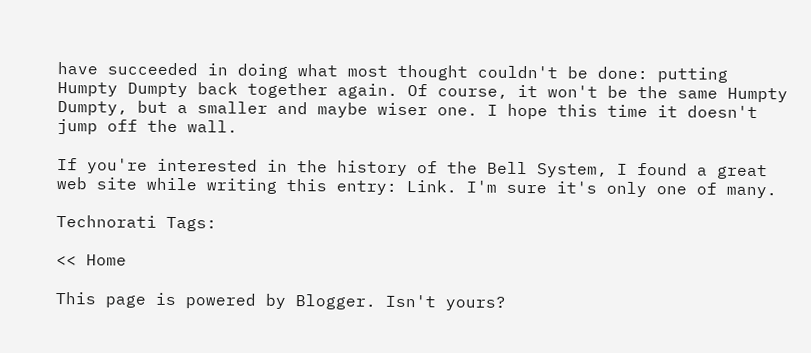have succeeded in doing what most thought couldn't be done: putting Humpty Dumpty back together again. Of course, it won't be the same Humpty Dumpty, but a smaller and maybe wiser one. I hope this time it doesn't jump off the wall.

If you're interested in the history of the Bell System, I found a great web site while writing this entry: Link. I'm sure it's only one of many.

Technorati Tags:

<< Home

This page is powered by Blogger. Isn't yours?